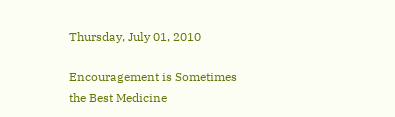Thursday, July 01, 2010

Encouragement is Sometimes the Best Medicine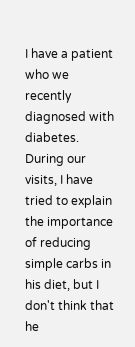I have a patient who we recently diagnosed with diabetes. During our visits, I have tried to explain the importance of reducing simple carbs in his diet, but I don't think that he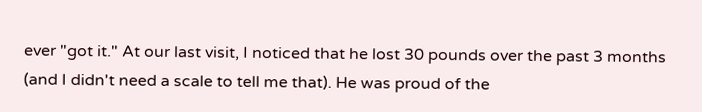ever "got it." At our last visit, I noticed that he lost 30 pounds over the past 3 months (and I didn't need a scale to tell me that). He was proud of the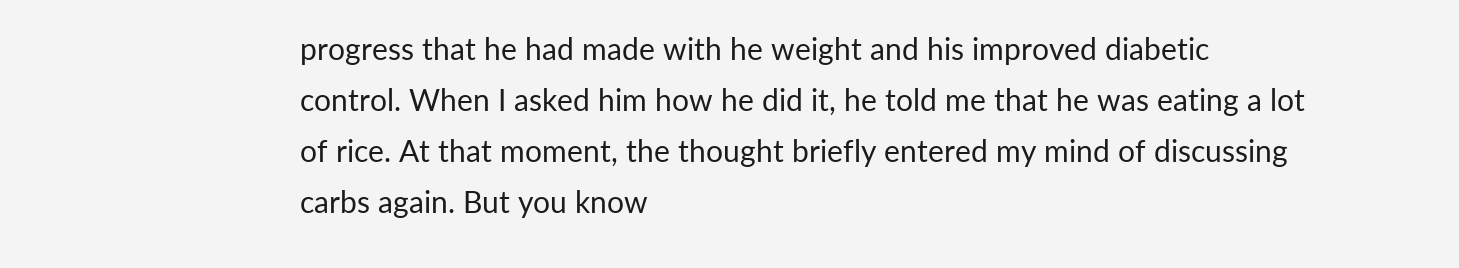progress that he had made with he weight and his improved diabetic control. When I asked him how he did it, he told me that he was eating a lot of rice. At that moment, the thought briefly entered my mind of discussing carbs again. But you know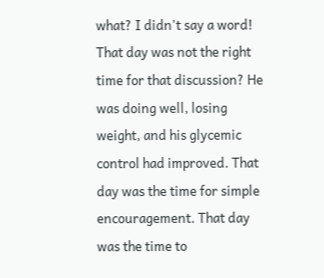what? I didn't say a word! That day was not the right time for that discussion? He was doing well, losing weight, and his glycemic control had improved. That day was the time for simple encouragement. That day was the time to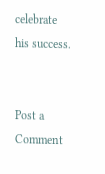celebrate his success.


Post a Comment